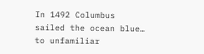In 1492 Columbus sailed the ocean blue… to unfamiliar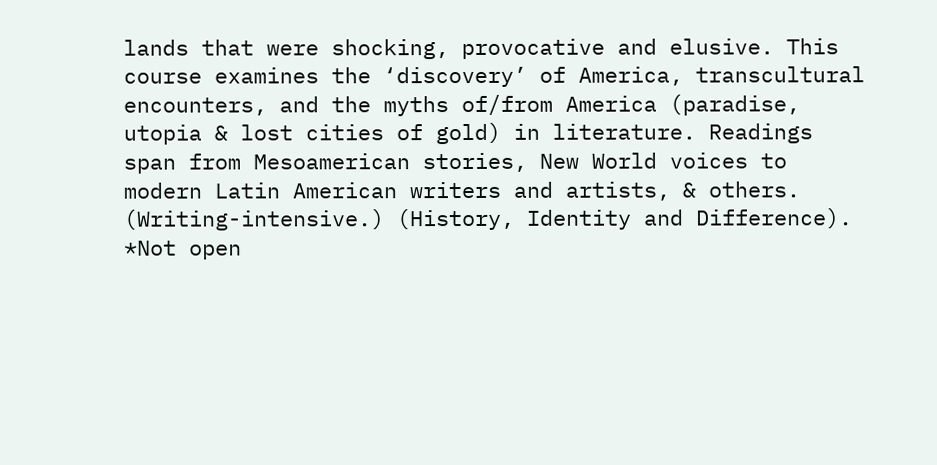lands that were shocking, provocative and elusive. This course examines the ‘discovery’ of America, transcultural encounters, and the myths of/from America (paradise, utopia & lost cities of gold) in literature. Readings span from Mesoamerican stories, New World voices to modern Latin American writers and artists, & others. (Writing-intensive.) (History, Identity and Difference). *Not open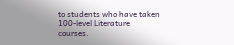to students who have taken 100-level Literature courses.